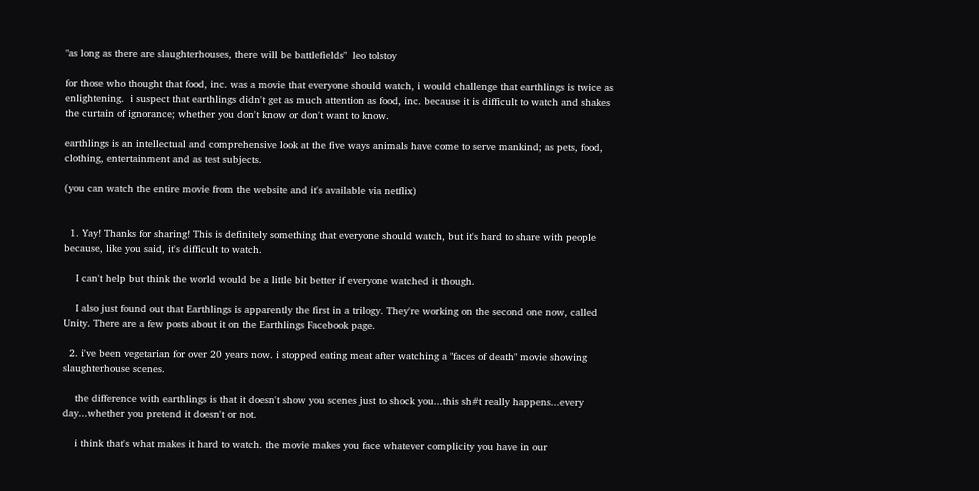"as long as there are slaughterhouses, there will be battlefields"  leo tolstoy

for those who thought that food, inc. was a movie that everyone should watch, i would challenge that earthlings is twice as enlightening.  i suspect that earthlings didn't get as much attention as food, inc. because it is difficult to watch and shakes the curtain of ignorance; whether you don't know or don't want to know.

earthlings is an intellectual and comprehensive look at the five ways animals have come to serve mankind; as pets, food, clothing, entertainment and as test subjects.

(you can watch the entire movie from the website and it's available via netflix)


  1. Yay! Thanks for sharing! This is definitely something that everyone should watch, but it's hard to share with people because, like you said, it's difficult to watch.

    I can't help but think the world would be a little bit better if everyone watched it though.

    I also just found out that Earthlings is apparently the first in a trilogy. They're working on the second one now, called Unity. There are a few posts about it on the Earthlings Facebook page.

  2. i've been vegetarian for over 20 years now. i stopped eating meat after watching a "faces of death" movie showing slaughterhouse scenes.

    the difference with earthlings is that it doesn't show you scenes just to shock you...this sh#t really happens...every day...whether you pretend it doesn't or not.

    i think that's what makes it hard to watch. the movie makes you face whatever complicity you have in our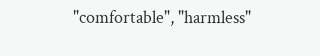"comfortable", "harmless"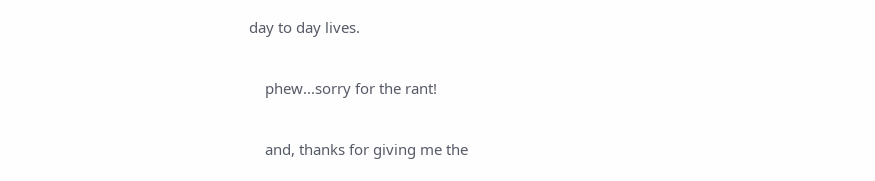day to day lives.

    phew...sorry for the rant!

    and, thanks for giving me the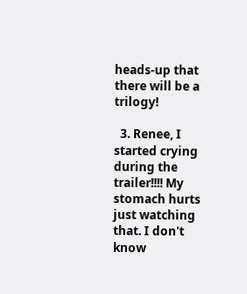heads-up that there will be a trilogy!

  3. Renee, I started crying during the trailer!!!! My stomach hurts just watching that. I don't know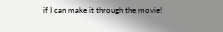if I can make it through the movie!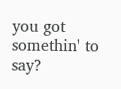you got somethin' to say?